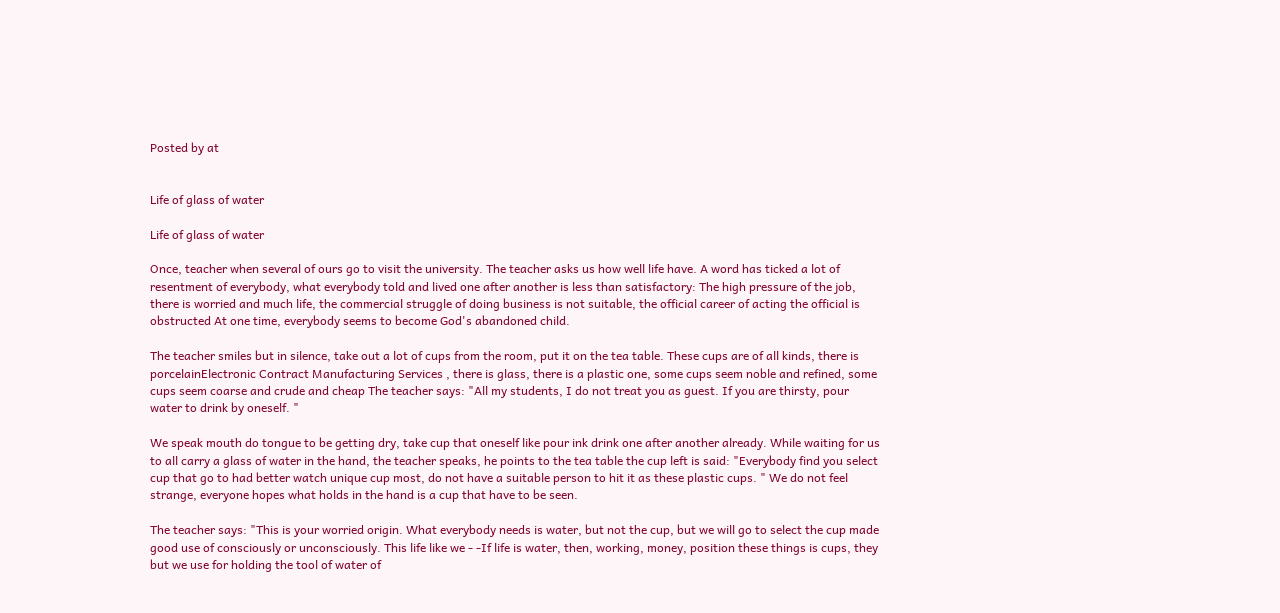Posted by at


Life of glass of water

Life of glass of water

Once, teacher when several of ours go to visit the university. The teacher asks us how well life have. A word has ticked a lot of resentment of everybody, what everybody told and lived one after another is less than satisfactory: The high pressure of the job, there is worried and much life, the commercial struggle of doing business is not suitable, the official career of acting the official is obstructed At one time, everybody seems to become God's abandoned child.

The teacher smiles but in silence, take out a lot of cups from the room, put it on the tea table. These cups are of all kinds, there is porcelainElectronic Contract Manufacturing Services , there is glass, there is a plastic one, some cups seem noble and refined, some cups seem coarse and crude and cheap The teacher says: "All my students, I do not treat you as guest. If you are thirsty, pour water to drink by oneself. "

We speak mouth do tongue to be getting dry, take cup that oneself like pour ink drink one after another already. While waiting for us to all carry a glass of water in the hand, the teacher speaks, he points to the tea table the cup left is said: "Everybody find you select cup that go to had better watch unique cup most, do not have a suitable person to hit it as these plastic cups. " We do not feel strange, everyone hopes what holds in the hand is a cup that have to be seen.

The teacher says: "This is your worried origin. What everybody needs is water, but not the cup, but we will go to select the cup made good use of consciously or unconsciously. This life like we - -If life is water, then, working, money, position these things is cups, they but we use for holding the tool of water of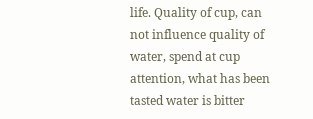life. Quality of cup, can not influence quality of water, spend at cup attention, what has been tasted water is bitter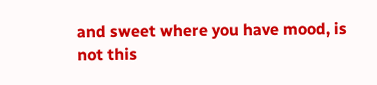and sweet where you have mood, is not this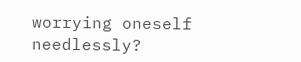worrying oneself needlessly?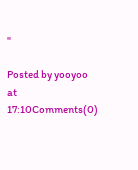"

Posted by yooyoo at 17:10Comments(0)